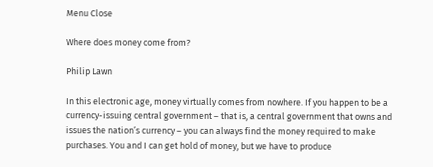Menu Close

Where does money come from?

Philip Lawn

In this electronic age, money virtually comes from nowhere. If you happen to be a currency-issuing central government – that is, a central government that owns and issues the nation’s currency – you can always find the money required to make purchases. You and I can get hold of money, but we have to produce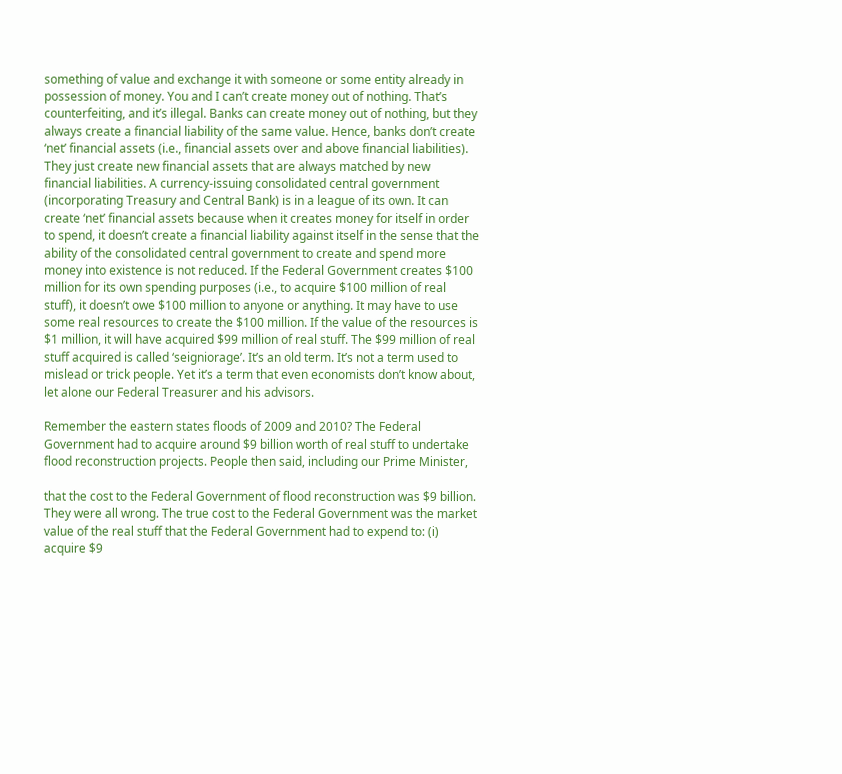something of value and exchange it with someone or some entity already in possession of money. You and I can’t create money out of nothing. That’s counterfeiting, and it’s illegal. Banks can create money out of nothing, but they always create a financial liability of the same value. Hence, banks don’t create ‘net’ financial assets (i.e., financial assets over and above financial liabilities). They just create new financial assets that are always matched by new financial liabilities. A currency-issuing consolidated central government (incorporating Treasury and Central Bank) is in a league of its own. It can create ‘net’ financial assets because when it creates money for itself in order to spend, it doesn’t create a financial liability against itself in the sense that the ability of the consolidated central government to create and spend more money into existence is not reduced. If the Federal Government creates $100 million for its own spending purposes (i.e., to acquire $100 million of real stuff), it doesn’t owe $100 million to anyone or anything. It may have to use some real resources to create the $100 million. If the value of the resources is $1 million, it will have acquired $99 million of real stuff. The $99 million of real stuff acquired is called ‘seigniorage’. It’s an old term. It’s not a term used to mislead or trick people. Yet it’s a term that even economists don’t know about, let alone our Federal Treasurer and his advisors.

Remember the eastern states floods of 2009 and 2010? The Federal Government had to acquire around $9 billion worth of real stuff to undertake flood reconstruction projects. People then said, including our Prime Minister,

that the cost to the Federal Government of flood reconstruction was $9 billion. They were all wrong. The true cost to the Federal Government was the market value of the real stuff that the Federal Government had to expend to: (i) acquire $9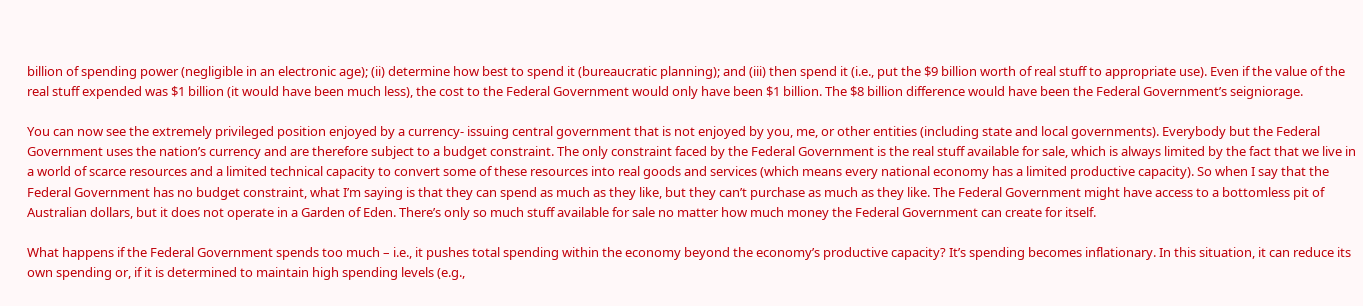billion of spending power (negligible in an electronic age); (ii) determine how best to spend it (bureaucratic planning); and (iii) then spend it (i.e., put the $9 billion worth of real stuff to appropriate use). Even if the value of the real stuff expended was $1 billion (it would have been much less), the cost to the Federal Government would only have been $1 billion. The $8 billion difference would have been the Federal Government’s seigniorage.

You can now see the extremely privileged position enjoyed by a currency- issuing central government that is not enjoyed by you, me, or other entities (including state and local governments). Everybody but the Federal Government uses the nation’s currency and are therefore subject to a budget constraint. The only constraint faced by the Federal Government is the real stuff available for sale, which is always limited by the fact that we live in a world of scarce resources and a limited technical capacity to convert some of these resources into real goods and services (which means every national economy has a limited productive capacity). So when I say that the Federal Government has no budget constraint, what I’m saying is that they can spend as much as they like, but they can’t purchase as much as they like. The Federal Government might have access to a bottomless pit of Australian dollars, but it does not operate in a Garden of Eden. There’s only so much stuff available for sale no matter how much money the Federal Government can create for itself.

What happens if the Federal Government spends too much – i.e., it pushes total spending within the economy beyond the economy’s productive capacity? It’s spending becomes inflationary. In this situation, it can reduce its own spending or, if it is determined to maintain high spending levels (e.g.,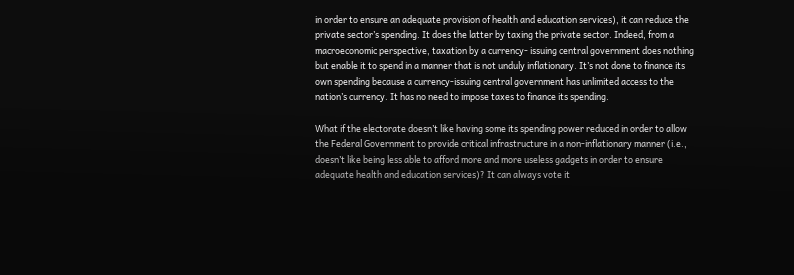in order to ensure an adequate provision of health and education services), it can reduce the private sector’s spending. It does the latter by taxing the private sector. Indeed, from a macroeconomic perspective, taxation by a currency- issuing central government does nothing but enable it to spend in a manner that is not unduly inflationary. It’s not done to finance its own spending because a currency-issuing central government has unlimited access to the nation’s currency. It has no need to impose taxes to finance its spending.

What if the electorate doesn’t like having some its spending power reduced in order to allow the Federal Government to provide critical infrastructure in a non-inflationary manner (i.e., doesn’t like being less able to afford more and more useless gadgets in order to ensure adequate health and education services)? It can always vote it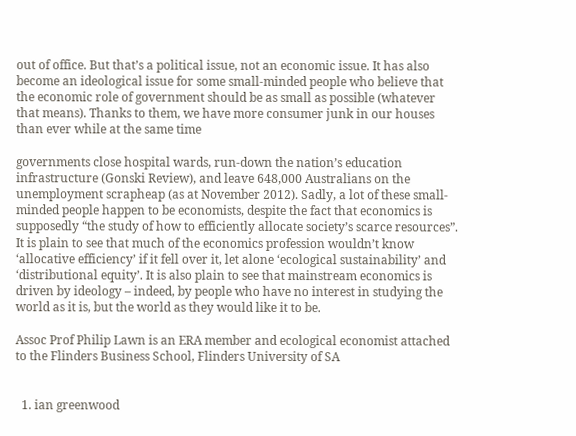out of office. But that’s a political issue, not an economic issue. It has also become an ideological issue for some small-minded people who believe that the economic role of government should be as small as possible (whatever that means). Thanks to them, we have more consumer junk in our houses than ever while at the same time

governments close hospital wards, run-down the nation’s education infrastructure (Gonski Review), and leave 648,000 Australians on the unemployment scrapheap (as at November 2012). Sadly, a lot of these small- minded people happen to be economists, despite the fact that economics is supposedly “the study of how to efficiently allocate society’s scarce resources”. It is plain to see that much of the economics profession wouldn’t know ‘allocative efficiency’ if it fell over it, let alone ‘ecological sustainability’ and ‘distributional equity’. It is also plain to see that mainstream economics is driven by ideology – indeed, by people who have no interest in studying the world as it is, but the world as they would like it to be.

Assoc Prof Philip Lawn is an ERA member and ecological economist attached to the Flinders Business School, Flinders University of SA


  1. ian greenwood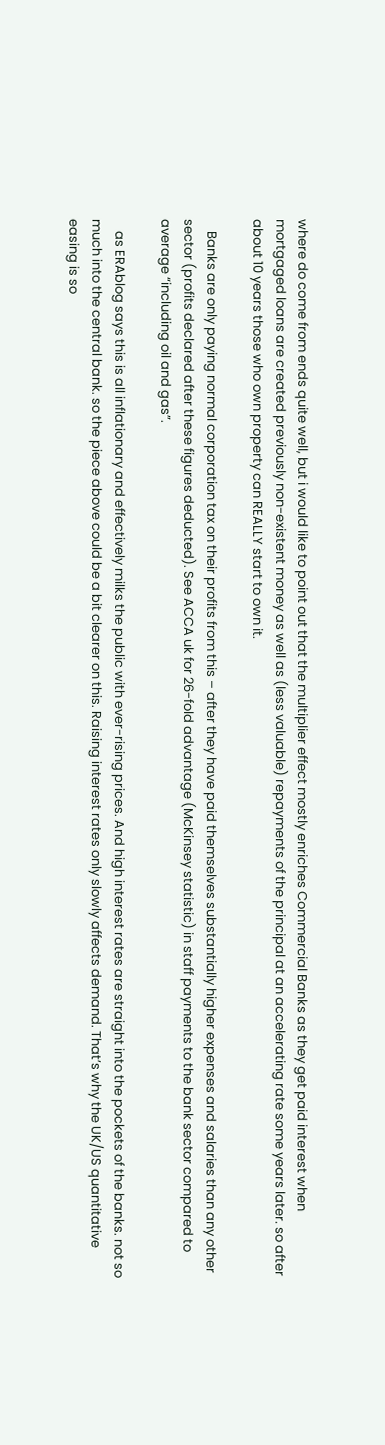where do come from ends quite well, but i would like to point out that the multiplier effect mostly enriches Commercial Banks as they get paid interest when mortgaged loans are created previously non-existent money as well as (less valuable) repayments of the principal at an accelerating rate some years later. so after about 10 years those who own property can REALLY start to own it.

    Banks are only paying normal corporation tax on their profits from this – after they have paid themselves substantially higher expenses and salaries than any other sector (profits declared after these figures deducted). See ACCA uk for 26-fold advantage (McKinsey statistic) in staff payments to the bank sector compared to average “including oil and gas”.

    as ERAblog says this is all inflationary and effectively milks the public with ever-rising prices. And high interest rates are straight into the pockets of the banks. not so much into the central bank. so the piece above could be a bit clearer on this. Raising interest rates only slowly affects demand. That’s why the UK/US quantitative easing is so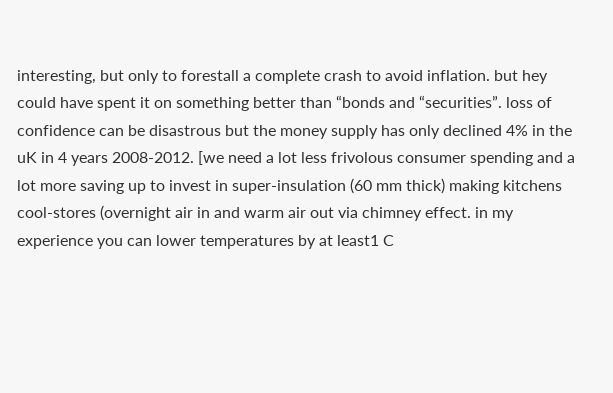interesting, but only to forestall a complete crash to avoid inflation. but hey could have spent it on something better than “bonds and “securities”. loss of confidence can be disastrous but the money supply has only declined 4% in the uK in 4 years 2008-2012. [we need a lot less frivolous consumer spending and a lot more saving up to invest in super-insulation (60 mm thick) making kitchens cool-stores (overnight air in and warm air out via chimney effect. in my experience you can lower temperatures by at least1 C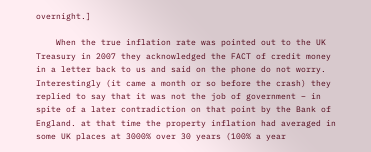overnight.]

    When the true inflation rate was pointed out to the UK Treasury in 2007 they acknowledged the FACT of credit money in a letter back to us and said on the phone do not worry. Interestingly (it came a month or so before the crash) they replied to say that it was not the job of government – in spite of a later contradiction on that point by the Bank of England. at that time the property inflation had averaged in some UK places at 3000% over 30 years (100% a year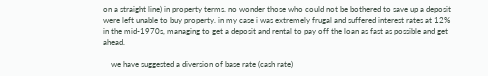on a straight line) in property terms. no wonder those who could not be bothered to save up a deposit were left unable to buy property. in my case i was extremely frugal and suffered interest rates at 12% in the mid-1970s, managing to get a deposit and rental to pay off the loan as fast as possible and get ahead.

    we have suggested a diversion of base rate (cash rate)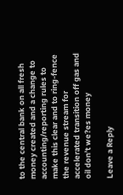to the central bank on all fresh money created and a change to accounting/reporting rules to make this clear and to ring-fence the revenue stream for accelerated transition off gas and oil don’t we?es money

Leave a Reply